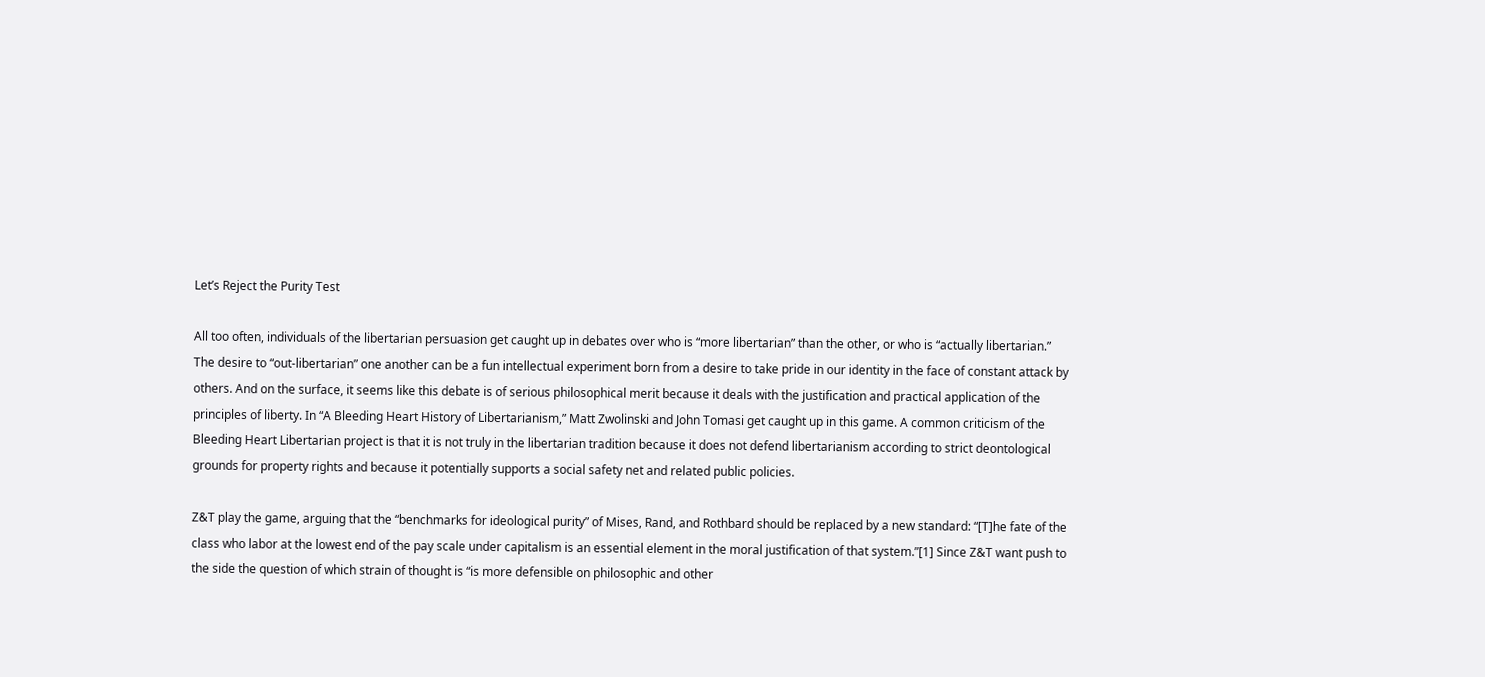Let’s Reject the Purity Test

All too often, individuals of the libertarian persuasion get caught up in debates over who is “more libertarian” than the other, or who is “actually libertarian.” The desire to “out-libertarian” one another can be a fun intellectual experiment born from a desire to take pride in our identity in the face of constant attack by others. And on the surface, it seems like this debate is of serious philosophical merit because it deals with the justification and practical application of the principles of liberty. In “A Bleeding Heart History of Libertarianism,” Matt Zwolinski and John Tomasi get caught up in this game. A common criticism of the Bleeding Heart Libertarian project is that it is not truly in the libertarian tradition because it does not defend libertarianism according to strict deontological grounds for property rights and because it potentially supports a social safety net and related public policies.

Z&T play the game, arguing that the “benchmarks for ideological purity” of Mises, Rand, and Rothbard should be replaced by a new standard: “[T]he fate of the class who labor at the lowest end of the pay scale under capitalism is an essential element in the moral justification of that system.”[1] Since Z&T want push to the side the question of which strain of thought is “is more defensible on philosophic and other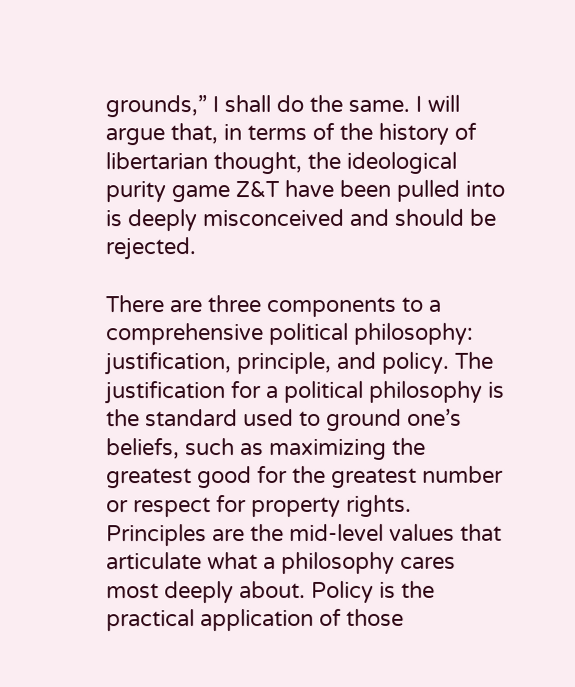grounds,” I shall do the same. I will argue that, in terms of the history of libertarian thought, the ideological purity game Z&T have been pulled into is deeply misconceived and should be rejected.

There are three components to a comprehensive political philosophy: justification, principle, and policy. The justification for a political philosophy is the standard used to ground one’s beliefs, such as maximizing the greatest good for the greatest number or respect for property rights. Principles are the mid-level values that articulate what a philosophy cares most deeply about. Policy is the practical application of those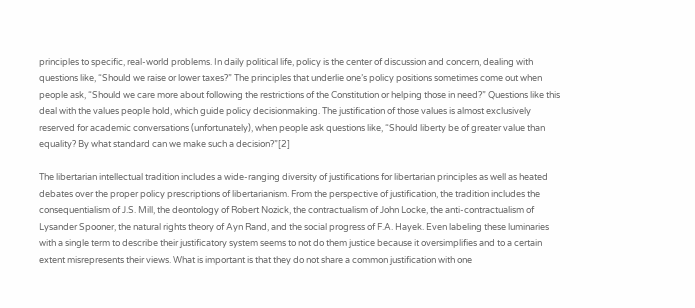principles to specific, real-world problems. In daily political life, policy is the center of discussion and concern, dealing with questions like, “Should we raise or lower taxes?” The principles that underlie one’s policy positions sometimes come out when people ask, “Should we care more about following the restrictions of the Constitution or helping those in need?” Questions like this deal with the values people hold, which guide policy decisionmaking. The justification of those values is almost exclusively reserved for academic conversations (unfortunately), when people ask questions like, “Should liberty be of greater value than equality? By what standard can we make such a decision?”[2]

The libertarian intellectual tradition includes a wide-ranging diversity of justifications for libertarian principles as well as heated debates over the proper policy prescriptions of libertarianism. From the perspective of justification, the tradition includes the consequentialism of J.S. Mill, the deontology of Robert Nozick, the contractualism of John Locke, the anti-contractualism of Lysander Spooner, the natural rights theory of Ayn Rand, and the social progress of F.A. Hayek. Even labeling these luminaries with a single term to describe their justificatory system seems to not do them justice because it oversimplifies and to a certain extent misrepresents their views. What is important is that they do not share a common justification with one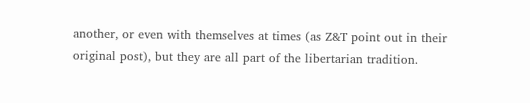another, or even with themselves at times (as Z&T point out in their original post), but they are all part of the libertarian tradition.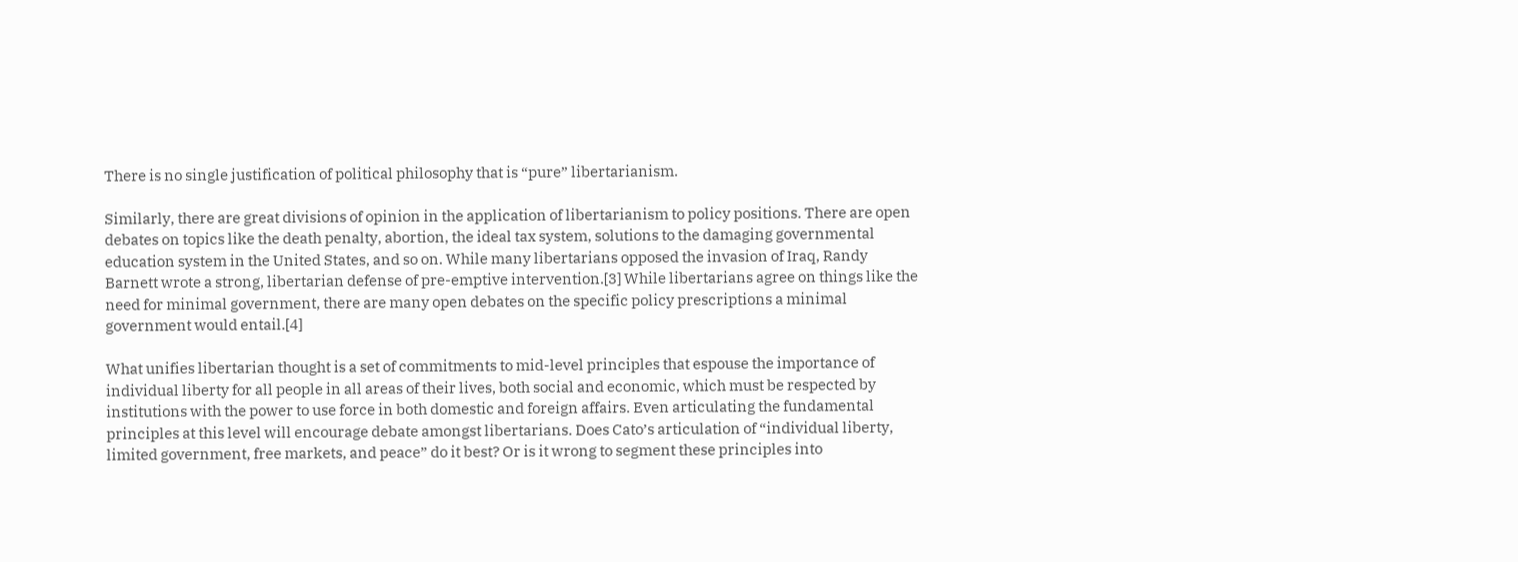There is no single justification of political philosophy that is “pure” libertarianism.

Similarly, there are great divisions of opinion in the application of libertarianism to policy positions. There are open debates on topics like the death penalty, abortion, the ideal tax system, solutions to the damaging governmental education system in the United States, and so on. While many libertarians opposed the invasion of Iraq, Randy Barnett wrote a strong, libertarian defense of pre-emptive intervention.[3] While libertarians agree on things like the need for minimal government, there are many open debates on the specific policy prescriptions a minimal government would entail.[4]

What unifies libertarian thought is a set of commitments to mid-level principles that espouse the importance of individual liberty for all people in all areas of their lives, both social and economic, which must be respected by institutions with the power to use force in both domestic and foreign affairs. Even articulating the fundamental principles at this level will encourage debate amongst libertarians. Does Cato’s articulation of “individual liberty, limited government, free markets, and peace” do it best? Or is it wrong to segment these principles into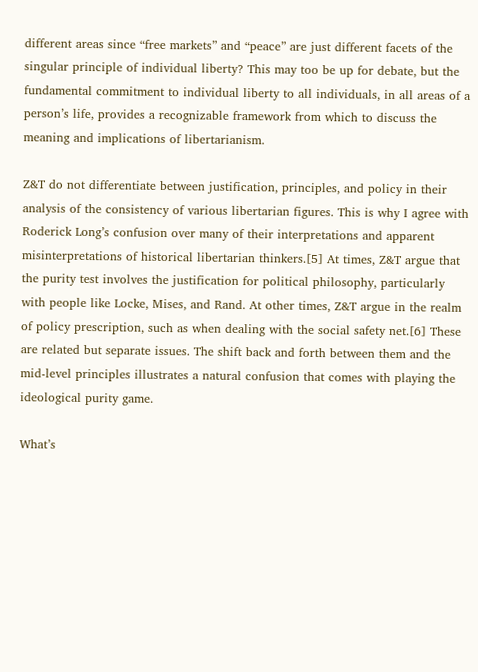different areas since “free markets” and “peace” are just different facets of the singular principle of individual liberty? This may too be up for debate, but the fundamental commitment to individual liberty to all individuals, in all areas of a person’s life, provides a recognizable framework from which to discuss the meaning and implications of libertarianism.

Z&T do not differentiate between justification, principles, and policy in their analysis of the consistency of various libertarian figures. This is why I agree with Roderick Long’s confusion over many of their interpretations and apparent misinterpretations of historical libertarian thinkers.[5] At times, Z&T argue that the purity test involves the justification for political philosophy, particularly with people like Locke, Mises, and Rand. At other times, Z&T argue in the realm of policy prescription, such as when dealing with the social safety net.[6] These are related but separate issues. The shift back and forth between them and the mid-level principles illustrates a natural confusion that comes with playing the ideological purity game.

What’s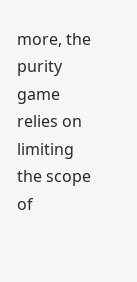more, the purity game relies on limiting the scope of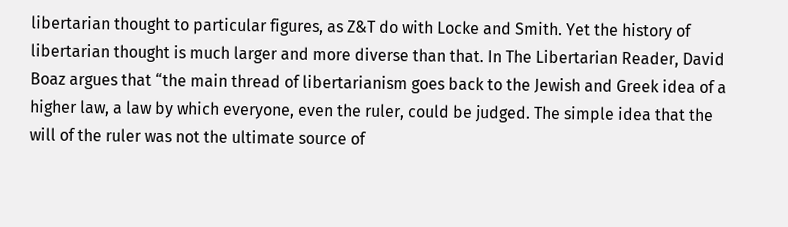libertarian thought to particular figures, as Z&T do with Locke and Smith. Yet the history of libertarian thought is much larger and more diverse than that. In The Libertarian Reader, David Boaz argues that “the main thread of libertarianism goes back to the Jewish and Greek idea of a higher law, a law by which everyone, even the ruler, could be judged. The simple idea that the will of the ruler was not the ultimate source of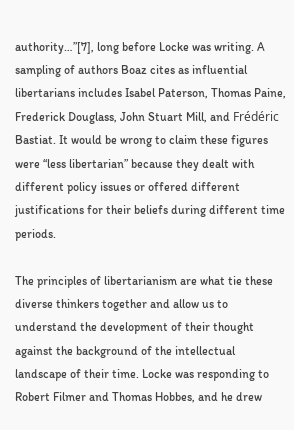authority…”[7], long before Locke was writing. A sampling of authors Boaz cites as influential libertarians includes Isabel Paterson, Thomas Paine, Frederick Douglass, John Stuart Mill, and Frédéric Bastiat. It would be wrong to claim these figures were “less libertarian” because they dealt with different policy issues or offered different justifications for their beliefs during different time periods.

The principles of libertarianism are what tie these diverse thinkers together and allow us to understand the development of their thought against the background of the intellectual landscape of their time. Locke was responding to Robert Filmer and Thomas Hobbes, and he drew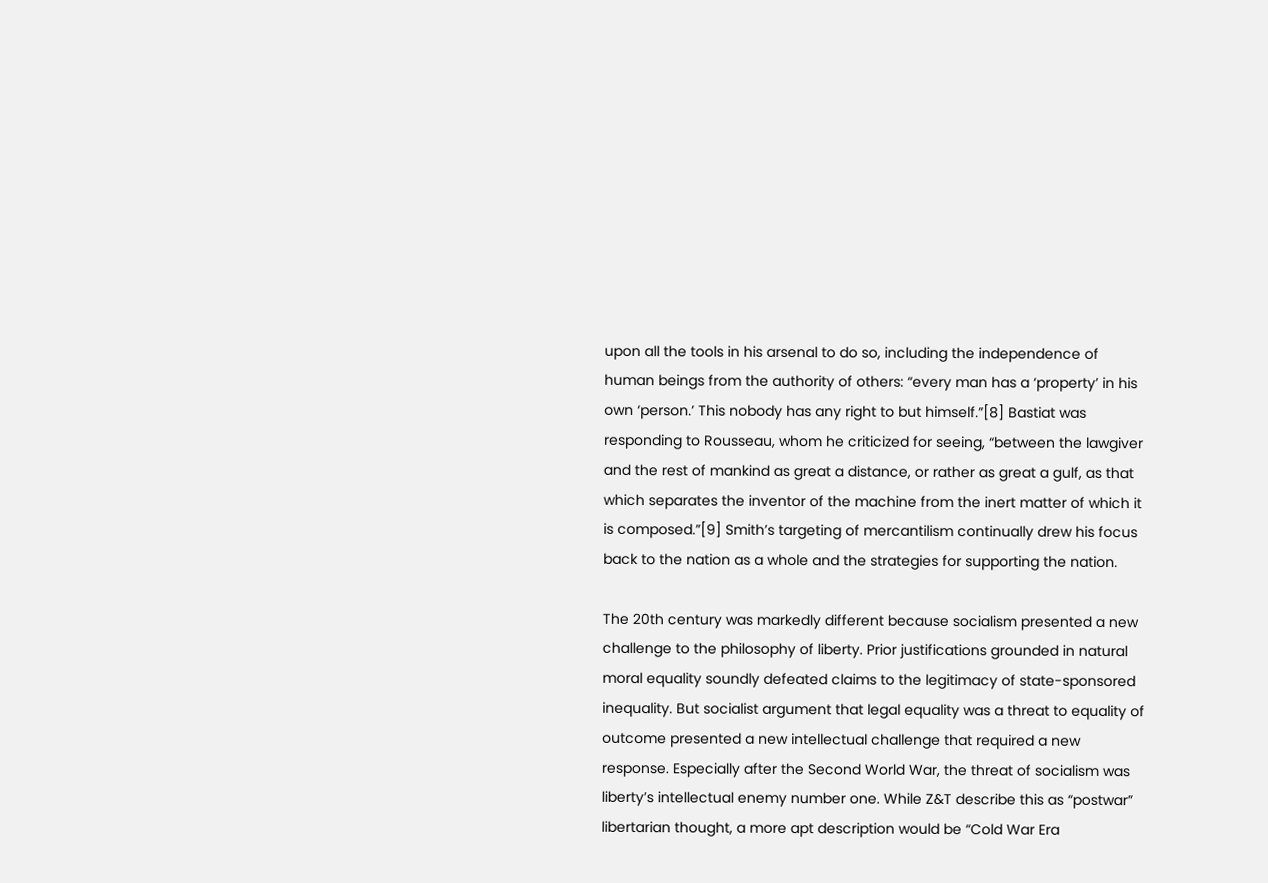upon all the tools in his arsenal to do so, including the independence of human beings from the authority of others: “every man has a ‘property’ in his own ‘person.’ This nobody has any right to but himself.”[8] Bastiat was responding to Rousseau, whom he criticized for seeing, “between the lawgiver and the rest of mankind as great a distance, or rather as great a gulf, as that which separates the inventor of the machine from the inert matter of which it is composed.”[9] Smith’s targeting of mercantilism continually drew his focus back to the nation as a whole and the strategies for supporting the nation.

The 20th century was markedly different because socialism presented a new challenge to the philosophy of liberty. Prior justifications grounded in natural moral equality soundly defeated claims to the legitimacy of state-sponsored inequality. But socialist argument that legal equality was a threat to equality of outcome presented a new intellectual challenge that required a new response. Especially after the Second World War, the threat of socialism was liberty’s intellectual enemy number one. While Z&T describe this as “postwar” libertarian thought, a more apt description would be “Cold War Era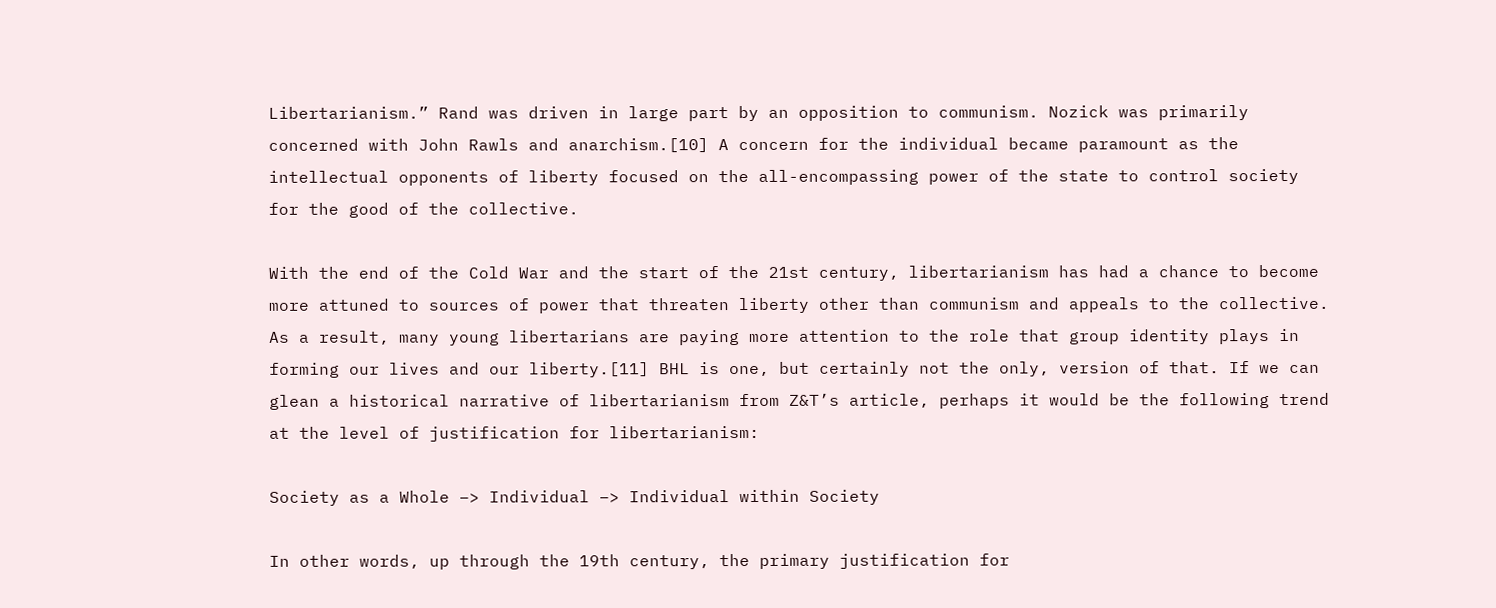Libertarianism.” Rand was driven in large part by an opposition to communism. Nozick was primarily concerned with John Rawls and anarchism.[10] A concern for the individual became paramount as the intellectual opponents of liberty focused on the all-encompassing power of the state to control society for the good of the collective.

With the end of the Cold War and the start of the 21st century, libertarianism has had a chance to become more attuned to sources of power that threaten liberty other than communism and appeals to the collective. As a result, many young libertarians are paying more attention to the role that group identity plays in forming our lives and our liberty.[11] BHL is one, but certainly not the only, version of that. If we can glean a historical narrative of libertarianism from Z&T’s article, perhaps it would be the following trend at the level of justification for libertarianism:

Society as a Whole –> Individual –> Individual within Society

In other words, up through the 19th century, the primary justification for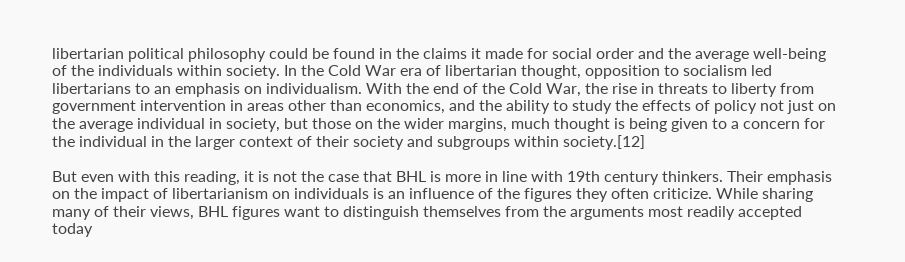libertarian political philosophy could be found in the claims it made for social order and the average well-being of the individuals within society. In the Cold War era of libertarian thought, opposition to socialism led libertarians to an emphasis on individualism. With the end of the Cold War, the rise in threats to liberty from government intervention in areas other than economics, and the ability to study the effects of policy not just on the average individual in society, but those on the wider margins, much thought is being given to a concern for the individual in the larger context of their society and subgroups within society.[12]

But even with this reading, it is not the case that BHL is more in line with 19th century thinkers. Their emphasis on the impact of libertarianism on individuals is an influence of the figures they often criticize. While sharing many of their views, BHL figures want to distinguish themselves from the arguments most readily accepted today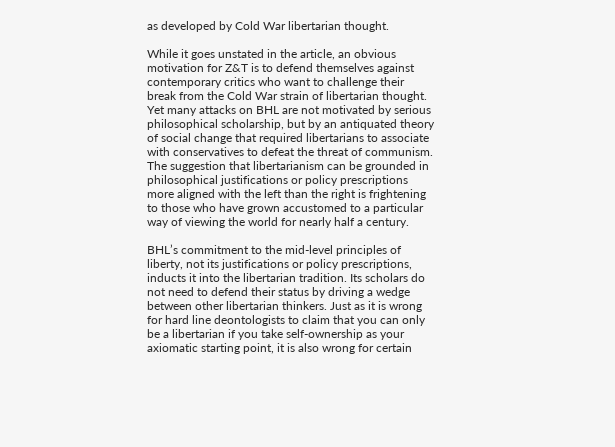as developed by Cold War libertarian thought.

While it goes unstated in the article, an obvious motivation for Z&T is to defend themselves against contemporary critics who want to challenge their break from the Cold War strain of libertarian thought. Yet many attacks on BHL are not motivated by serious philosophical scholarship, but by an antiquated theory of social change that required libertarians to associate with conservatives to defeat the threat of communism. The suggestion that libertarianism can be grounded in philosophical justifications or policy prescriptions more aligned with the left than the right is frightening to those who have grown accustomed to a particular way of viewing the world for nearly half a century.

BHL’s commitment to the mid-level principles of liberty, not its justifications or policy prescriptions, inducts it into the libertarian tradition. Its scholars do not need to defend their status by driving a wedge between other libertarian thinkers. Just as it is wrong for hard line deontologists to claim that you can only be a libertarian if you take self-ownership as your axiomatic starting point, it is also wrong for certain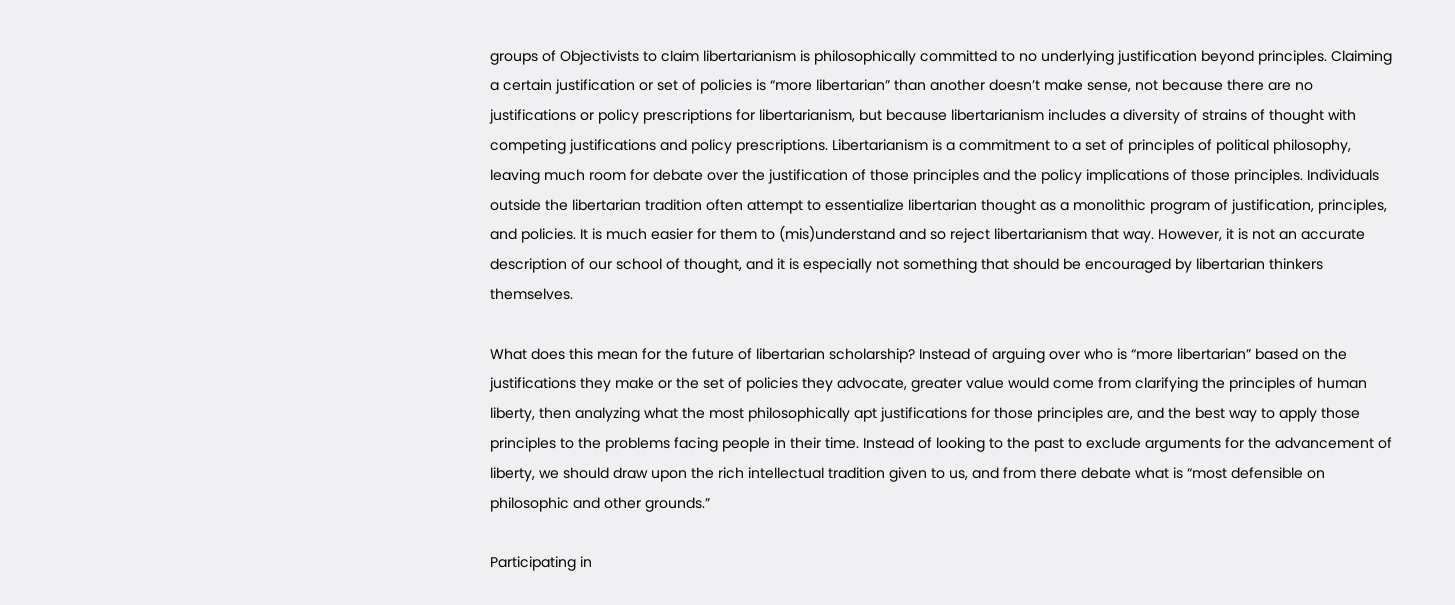groups of Objectivists to claim libertarianism is philosophically committed to no underlying justification beyond principles. Claiming a certain justification or set of policies is “more libertarian” than another doesn’t make sense, not because there are no justifications or policy prescriptions for libertarianism, but because libertarianism includes a diversity of strains of thought with competing justifications and policy prescriptions. Libertarianism is a commitment to a set of principles of political philosophy, leaving much room for debate over the justification of those principles and the policy implications of those principles. Individuals outside the libertarian tradition often attempt to essentialize libertarian thought as a monolithic program of justification, principles, and policies. It is much easier for them to (mis)understand and so reject libertarianism that way. However, it is not an accurate description of our school of thought, and it is especially not something that should be encouraged by libertarian thinkers themselves.

What does this mean for the future of libertarian scholarship? Instead of arguing over who is “more libertarian” based on the justifications they make or the set of policies they advocate, greater value would come from clarifying the principles of human liberty, then analyzing what the most philosophically apt justifications for those principles are, and the best way to apply those principles to the problems facing people in their time. Instead of looking to the past to exclude arguments for the advancement of liberty, we should draw upon the rich intellectual tradition given to us, and from there debate what is “most defensible on philosophic and other grounds.”

Participating in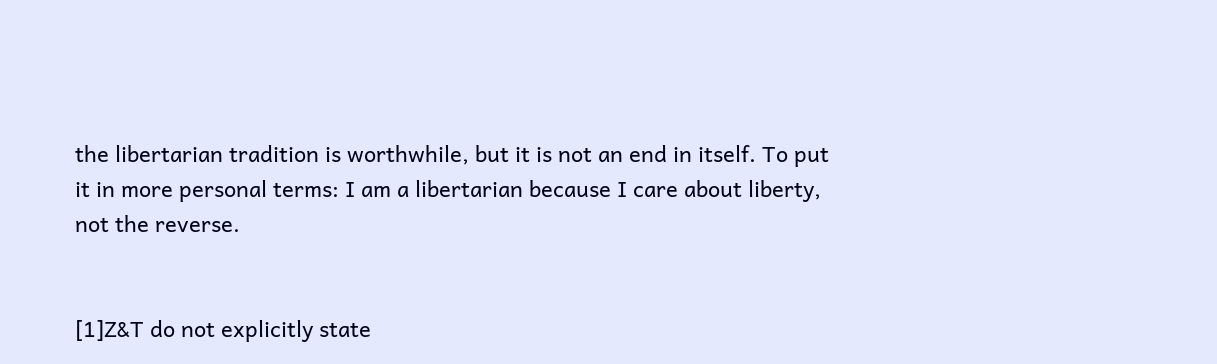the libertarian tradition is worthwhile, but it is not an end in itself. To put it in more personal terms: I am a libertarian because I care about liberty, not the reverse.


[1]Z&T do not explicitly state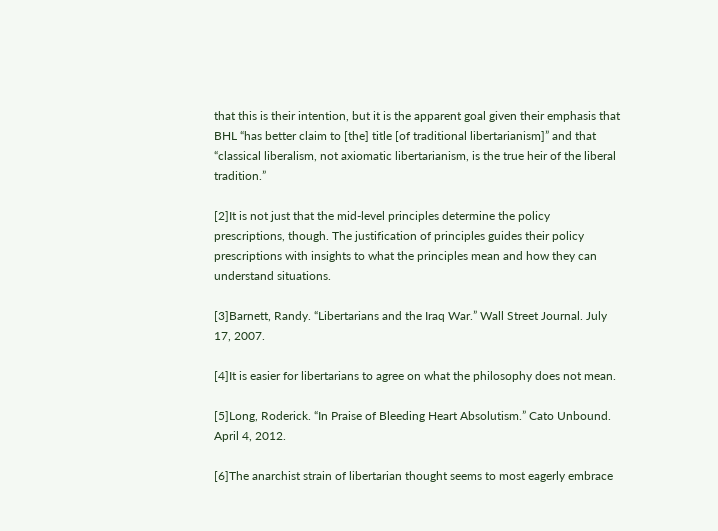that this is their intention, but it is the apparent goal given their emphasis that BHL “has better claim to [the] title [of traditional libertarianism]” and that “classical liberalism, not axiomatic libertarianism, is the true heir of the liberal tradition.”

[2]It is not just that the mid-level principles determine the policy prescriptions, though. The justification of principles guides their policy prescriptions with insights to what the principles mean and how they can understand situations.

[3]Barnett, Randy. “Libertarians and the Iraq War.” Wall Street Journal. July 17, 2007.

[4]It is easier for libertarians to agree on what the philosophy does not mean.

[5]Long, Roderick. “In Praise of Bleeding Heart Absolutism.” Cato Unbound. April 4, 2012.

[6]The anarchist strain of libertarian thought seems to most eagerly embrace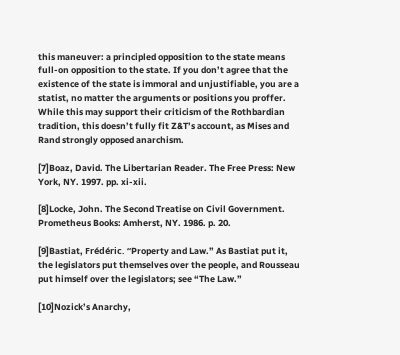this maneuver: a principled opposition to the state means full-on opposition to the state. If you don’t agree that the existence of the state is immoral and unjustifiable, you are a statist, no matter the arguments or positions you proffer. While this may support their criticism of the Rothbardian tradition, this doesn’t fully fit Z&T’s account, as Mises and Rand strongly opposed anarchism.

[7]Boaz, David. The Libertarian Reader. The Free Press: New York, NY. 1997. pp. xi-xii.

[8]Locke, John. The Second Treatise on Civil Government. Prometheus Books: Amherst, NY. 1986. p. 20.

[9]Bastiat, Frédéric. “Property and Law.” As Bastiat put it, the legislators put themselves over the people, and Rousseau put himself over the legislators; see “The Law.”

[10]Nozick’s Anarchy,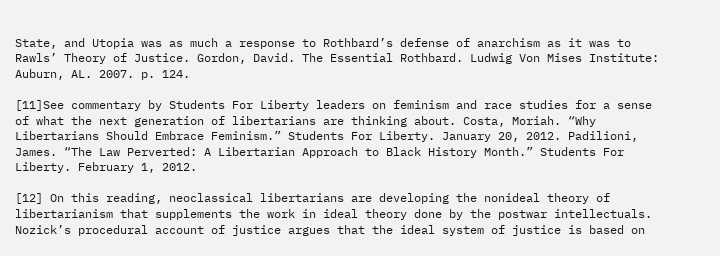State, and Utopia was as much a response to Rothbard’s defense of anarchism as it was to Rawls’ Theory of Justice. Gordon, David. The Essential Rothbard. Ludwig Von Mises Institute: Auburn, AL. 2007. p. 124.

[11]See commentary by Students For Liberty leaders on feminism and race studies for a sense of what the next generation of libertarians are thinking about. Costa, Moriah. “Why Libertarians Should Embrace Feminism.” Students For Liberty. January 20, 2012. Padilioni, James. “The Law Perverted: A Libertarian Approach to Black History Month.” Students For Liberty. February 1, 2012.

[12] On this reading, neoclassical libertarians are developing the nonideal theory of libertarianism that supplements the work in ideal theory done by the postwar intellectuals. Nozick’s procedural account of justice argues that the ideal system of justice is based on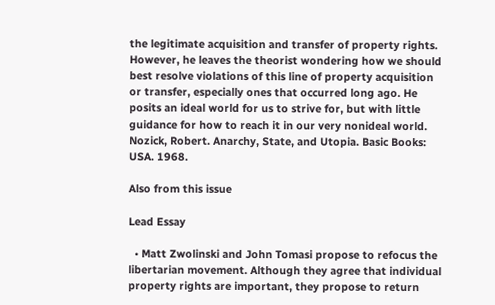the legitimate acquisition and transfer of property rights. However, he leaves the theorist wondering how we should best resolve violations of this line of property acquisition or transfer, especially ones that occurred long ago. He posits an ideal world for us to strive for, but with little guidance for how to reach it in our very nonideal world. Nozick, Robert. Anarchy, State, and Utopia. Basic Books: USA. 1968.

Also from this issue

Lead Essay

  • Matt Zwolinski and John Tomasi propose to refocus the libertarian movement. Although they agree that individual property rights are important, they propose to return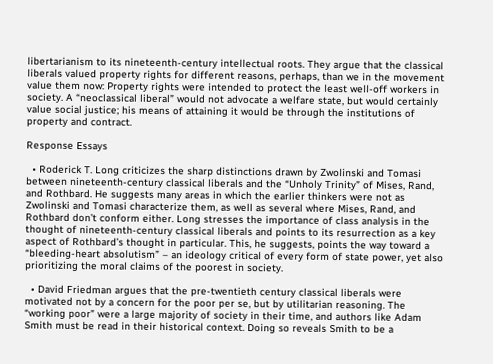libertarianism to its nineteenth-century intellectual roots. They argue that the classical liberals valued property rights for different reasons, perhaps, than we in the movement value them now: Property rights were intended to protect the least well-off workers in society. A “neoclassical liberal” would not advocate a welfare state, but would certainly value social justice; his means of attaining it would be through the institutions of property and contract.

Response Essays

  • Roderick T. Long criticizes the sharp distinctions drawn by Zwolinski and Tomasi between nineteenth-century classical liberals and the “Unholy Trinity” of Mises, Rand, and Rothbard. He suggests many areas in which the earlier thinkers were not as Zwolinski and Tomasi characterize them, as well as several where Mises, Rand, and Rothbard don’t conform either. Long stresses the importance of class analysis in the thought of nineteenth-century classical liberals and points to its resurrection as a key aspect of Rothbard’s thought in particular. This, he suggests, points the way toward a “bleeding-heart absolutism” – an ideology critical of every form of state power, yet also prioritizing the moral claims of the poorest in society.

  • David Friedman argues that the pre-twentieth century classical liberals were motivated not by a concern for the poor per se, but by utilitarian reasoning. The “working poor” were a large majority of society in their time, and authors like Adam Smith must be read in their historical context. Doing so reveals Smith to be a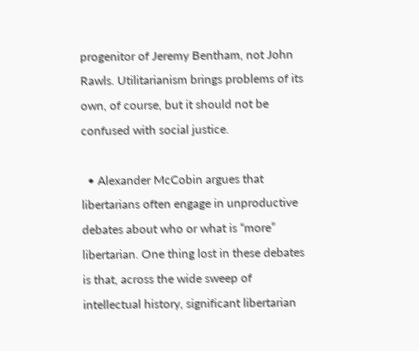progenitor of Jeremy Bentham, not John Rawls. Utilitarianism brings problems of its own, of course, but it should not be confused with social justice.

  • Alexander McCobin argues that libertarians often engage in unproductive debates about who or what is “more” libertarian. One thing lost in these debates is that, across the wide sweep of intellectual history, significant libertarian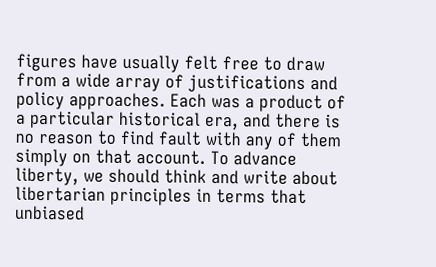figures have usually felt free to draw from a wide array of justifications and policy approaches. Each was a product of a particular historical era, and there is no reason to find fault with any of them simply on that account. To advance liberty, we should think and write about libertarian principles in terms that unbiased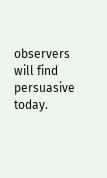observers will find persuasive today.